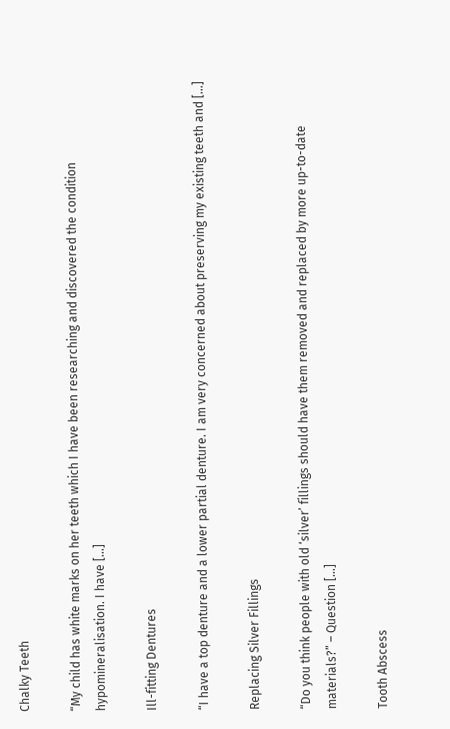Chalky Teeth

“My child has white marks on her teeth which I have been researching and discovered the condition hypomineralisation. I have […]

Ill-fitting Dentures

“I have a top denture and a lower partial denture. I am very concerned about preserving my existing teeth and […]

Replacing Silver Fillings

“Do you think people with old ‘silver’ fillings should have them removed and replaced by more up-to-date materials?” – Question […]

Tooth Abscess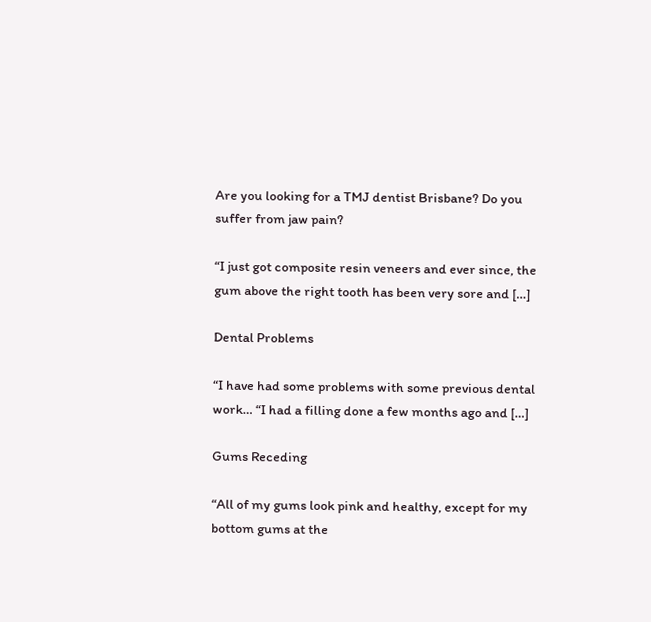Are you looking for a TMJ dentist Brisbane? Do you suffer from jaw pain?

“I just got composite resin veneers and ever since, the gum above the right tooth has been very sore and […]

Dental Problems

“I have had some problems with some previous dental work… “I had a filling done a few months ago and […]

Gums Receding

“All of my gums look pink and healthy, except for my bottom gums at the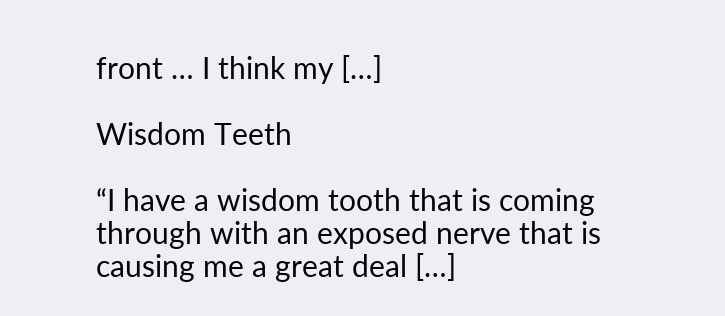front … I think my […]

Wisdom Teeth

“I have a wisdom tooth that is coming through with an exposed nerve that is causing me a great deal […]